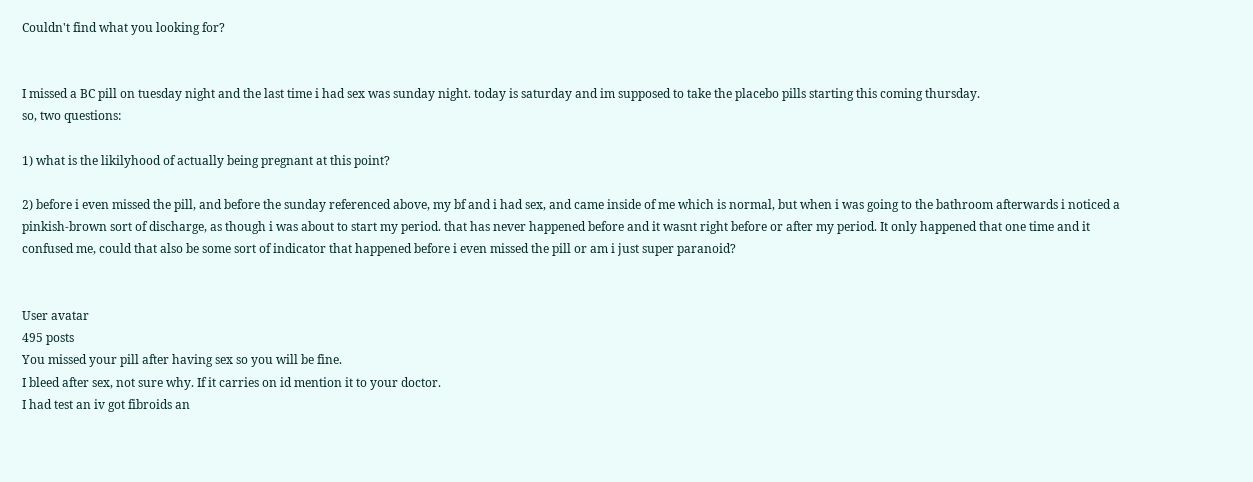Couldn't find what you looking for?


I missed a BC pill on tuesday night and the last time i had sex was sunday night. today is saturday and im supposed to take the placebo pills starting this coming thursday.
so, two questions:

1) what is the likilyhood of actually being pregnant at this point?

2) before i even missed the pill, and before the sunday referenced above, my bf and i had sex, and came inside of me which is normal, but when i was going to the bathroom afterwards i noticed a pinkish-brown sort of discharge, as though i was about to start my period. that has never happened before and it wasnt right before or after my period. It only happened that one time and it confused me, could that also be some sort of indicator that happened before i even missed the pill or am i just super paranoid?


User avatar
495 posts
You missed your pill after having sex so you will be fine.
I bleed after sex, not sure why. If it carries on id mention it to your doctor.
I had test an iv got fibroids an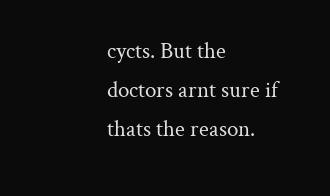cycts. But the doctors arnt sure if thats the reason.